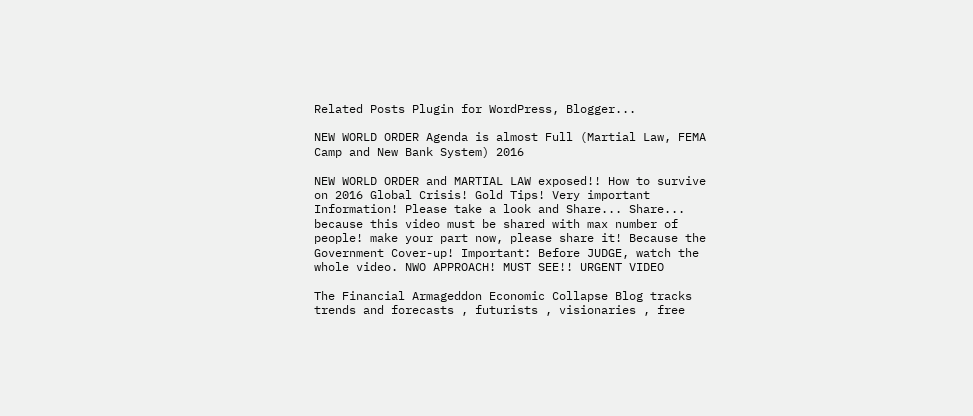Related Posts Plugin for WordPress, Blogger...

NEW WORLD ORDER Agenda is almost Full (Martial Law, FEMA Camp and New Bank System) 2016

NEW WORLD ORDER and MARTIAL LAW exposed!! How to survive on 2016 Global Crisis! Gold Tips! Very important Information! Please take a look and Share... Share... because this video must be shared with max number of people! make your part now, please share it! Because the Government Cover-up! Important: Before JUDGE, watch the whole video. NWO APPROACH! MUST SEE!! URGENT VIDEO

The Financial Armageddon Economic Collapse Blog tracks trends and forecasts , futurists , visionaries , free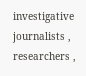investigative journalists , researchers ,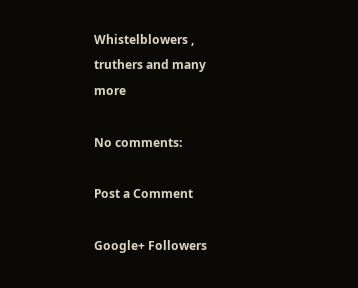Whistelblowers , truthers and many more

No comments:

Post a Comment

Google+ Followers